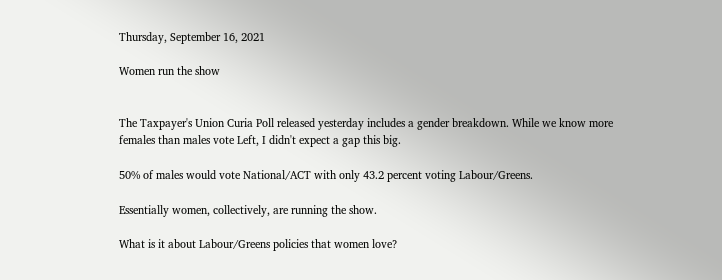Thursday, September 16, 2021

Women run the show


The Taxpayer's Union Curia Poll released yesterday includes a gender breakdown. While we know more females than males vote Left, I didn't expect a gap this big.

50% of males would vote National/ACT with only 43.2 percent voting Labour/Greens.

Essentially women, collectively, are running the show.

What is it about Labour/Greens policies that women love?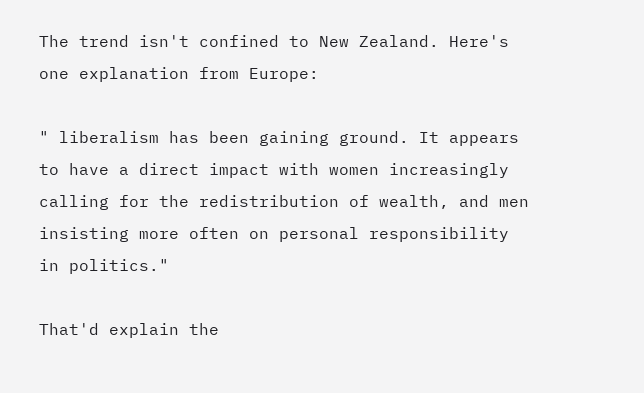The trend isn't confined to New Zealand. Here's one explanation from Europe:

" liberalism has been gaining ground. It appears to have a direct impact with women increasingly calling for the redistribution of wealth, and men insisting more often on personal responsibility in politics."

That'd explain the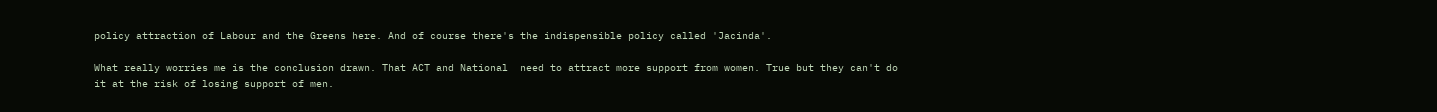policy attraction of Labour and the Greens here. And of course there's the indispensible policy called 'Jacinda'.

What really worries me is the conclusion drawn. That ACT and National  need to attract more support from women. True but they can't do it at the risk of losing support of men.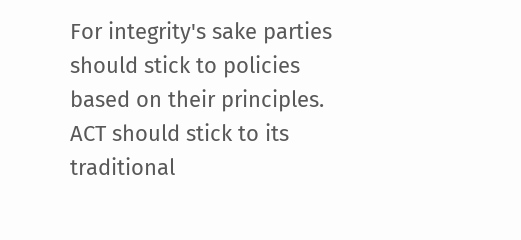For integrity's sake parties should stick to policies based on their principles. ACT should stick to its traditional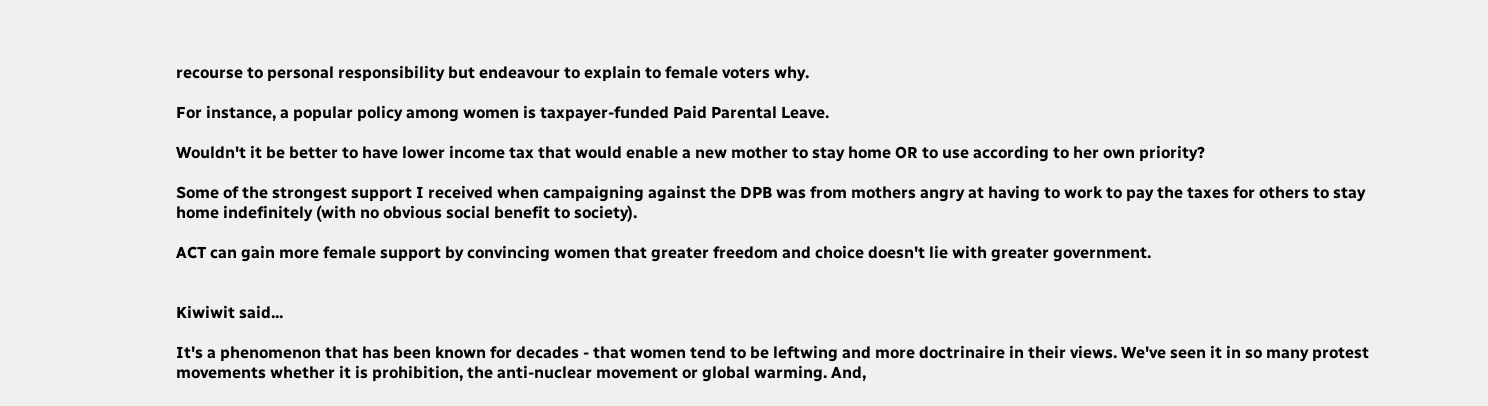recourse to personal responsibility but endeavour to explain to female voters why.

For instance, a popular policy among women is taxpayer-funded Paid Parental Leave.

Wouldn't it be better to have lower income tax that would enable a new mother to stay home OR to use according to her own priority?

Some of the strongest support I received when campaigning against the DPB was from mothers angry at having to work to pay the taxes for others to stay home indefinitely (with no obvious social benefit to society).

ACT can gain more female support by convincing women that greater freedom and choice doesn't lie with greater government.


Kiwiwit said...

It's a phenomenon that has been known for decades - that women tend to be leftwing and more doctrinaire in their views. We've seen it in so many protest movements whether it is prohibition, the anti-nuclear movement or global warming. And,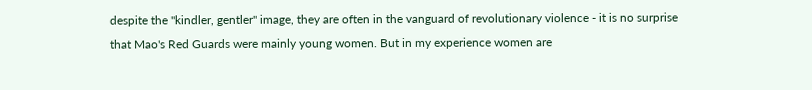despite the "kindler, gentler" image, they are often in the vanguard of revolutionary violence - it is no surprise that Mao's Red Guards were mainly young women. But in my experience women are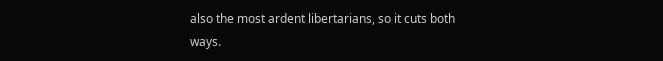also the most ardent libertarians, so it cuts both ways.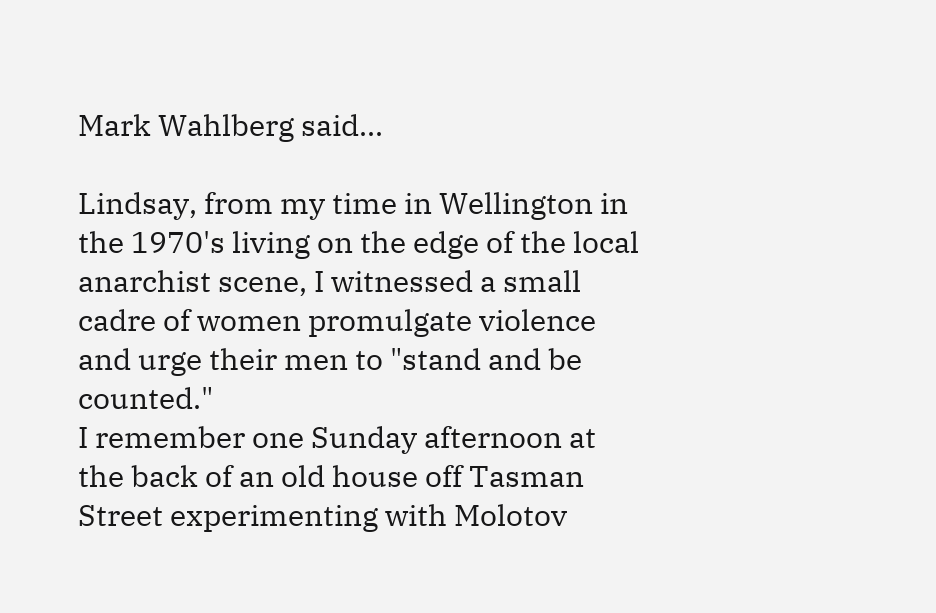Mark Wahlberg said...

Lindsay, from my time in Wellington in the 1970's living on the edge of the local anarchist scene, I witnessed a small cadre of women promulgate violence and urge their men to "stand and be counted."
I remember one Sunday afternoon at the back of an old house off Tasman Street experimenting with Molotov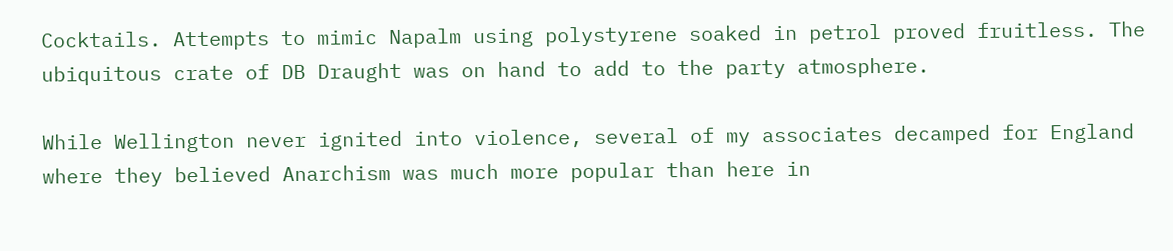Cocktails. Attempts to mimic Napalm using polystyrene soaked in petrol proved fruitless. The ubiquitous crate of DB Draught was on hand to add to the party atmosphere.

While Wellington never ignited into violence, several of my associates decamped for England where they believed Anarchism was much more popular than here in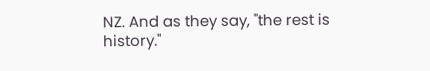NZ. And as they say, "the rest is history."